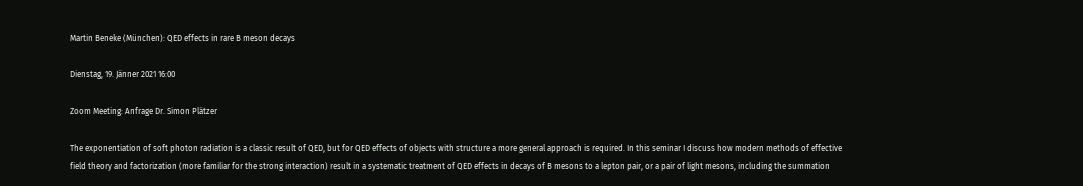Martin Beneke (München): QED effects in rare B meson decays

Dienstag, 19. Jänner 2021 16:00

Zoom Meeting: Anfrage Dr. Simon Plätzer

The exponentiation of soft photon radiation is a classic result of QED, but for QED effects of objects with structure a more general approach is required. In this seminar I discuss how modern methods of effective field theory and factorization (more familiar for the strong interaction) result in a systematic treatment of QED effects in decays of B mesons to a lepton pair, or a pair of light mesons, including the summation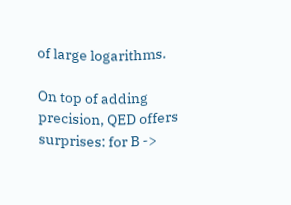of large logarithms.

On top of adding precision, QED offers surprises: for B ->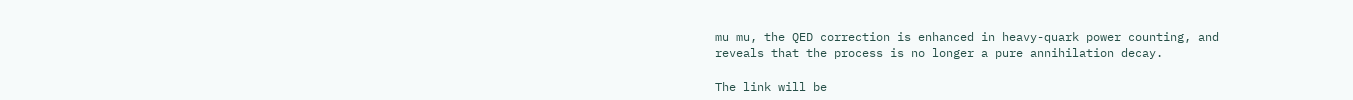mu mu, the QED correction is enhanced in heavy-quark power counting, and reveals that the process is no longer a pure annihilation decay.

The link will be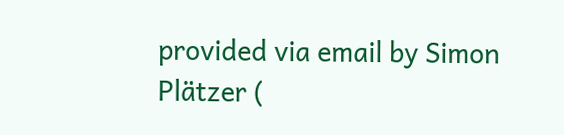provided via email by Simon Plätzer (